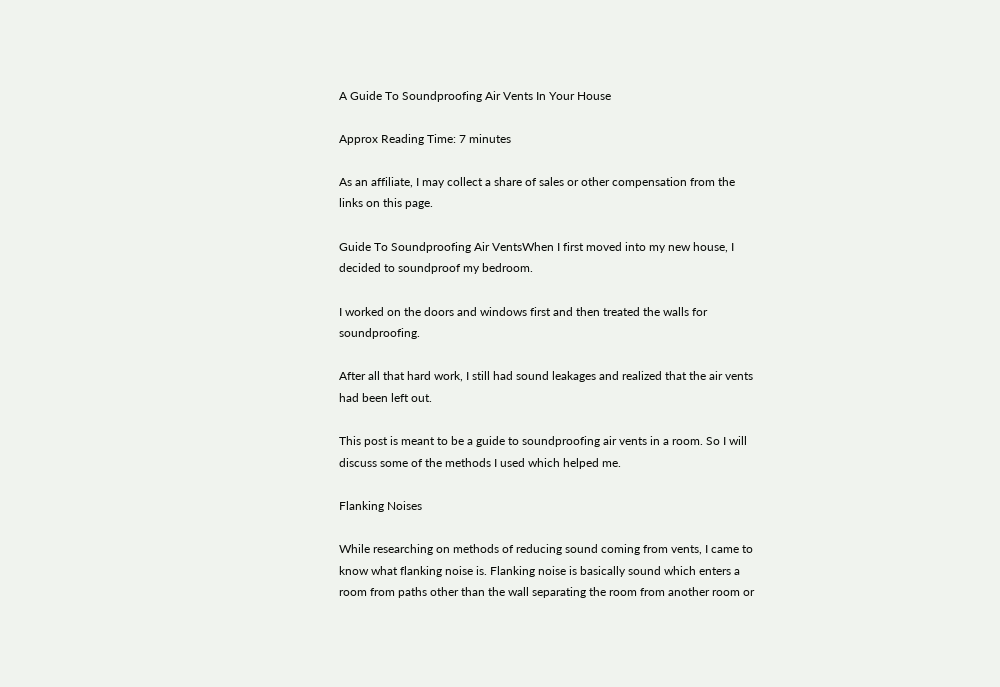A Guide To Soundproofing Air Vents In Your House

Approx Reading Time: 7 minutes

As an affiliate, I may collect a share of sales or other compensation from the links on this page.

Guide To Soundproofing Air VentsWhen I first moved into my new house, I decided to soundproof my bedroom.

I worked on the doors and windows first and then treated the walls for soundproofing.

After all that hard work, I still had sound leakages and realized that the air vents had been left out.

This post is meant to be a guide to soundproofing air vents in a room. So I will discuss some of the methods I used which helped me.

Flanking Noises

While researching on methods of reducing sound coming from vents, I came to know what flanking noise is. Flanking noise is basically sound which enters a room from paths other than the wall separating the room from another room or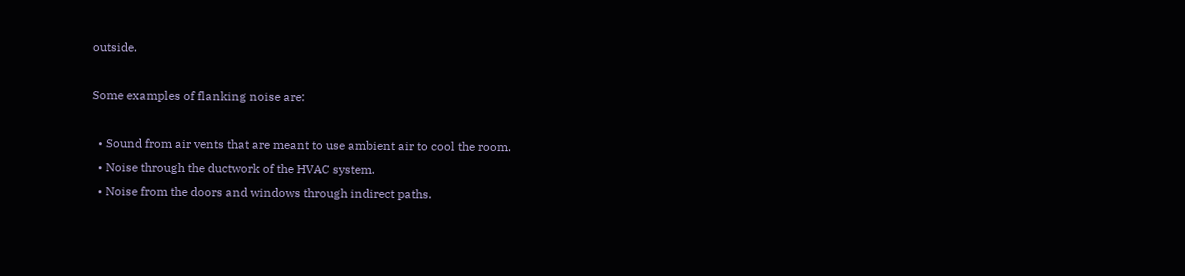outside.

Some examples of flanking noise are:

  • Sound from air vents that are meant to use ambient air to cool the room.
  • Noise through the ductwork of the HVAC system.
  • Noise from the doors and windows through indirect paths.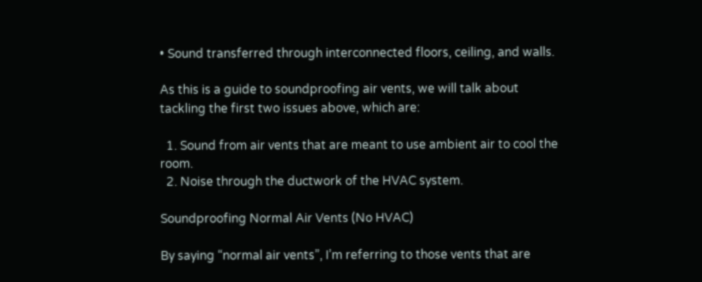• Sound transferred through interconnected floors, ceiling, and walls.

As this is a guide to soundproofing air vents, we will talk about tackling the first two issues above, which are:

  1. Sound from air vents that are meant to use ambient air to cool the room.
  2. Noise through the ductwork of the HVAC system.

Soundproofing Normal Air Vents (No HVAC)

By saying “normal air vents”, I’m referring to those vents that are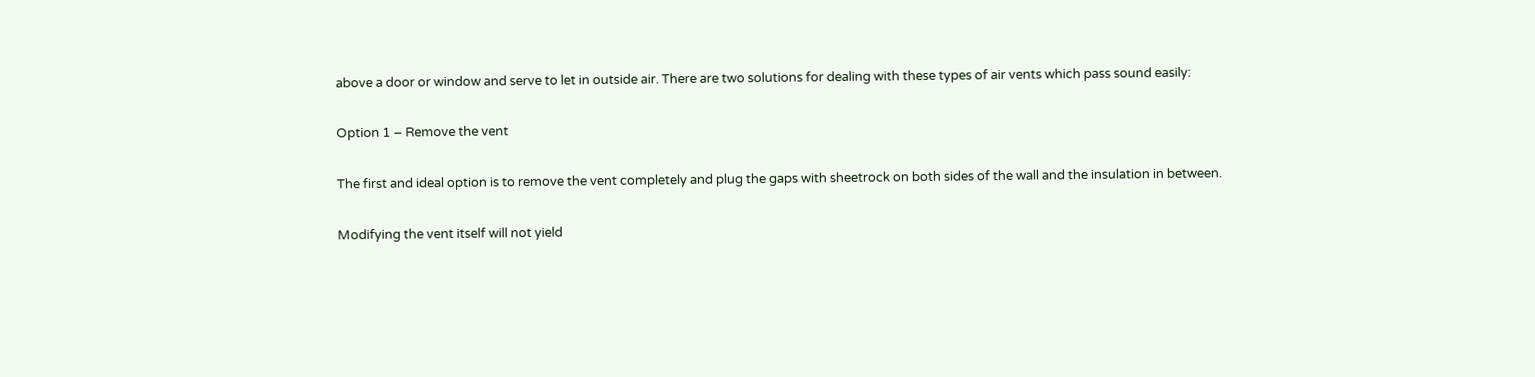above a door or window and serve to let in outside air. There are two solutions for dealing with these types of air vents which pass sound easily:

Option 1 – Remove the vent

The first and ideal option is to remove the vent completely and plug the gaps with sheetrock on both sides of the wall and the insulation in between.

Modifying the vent itself will not yield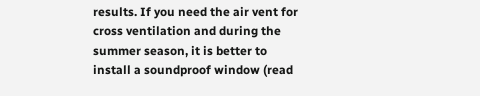results. If you need the air vent for cross ventilation and during the summer season, it is better to install a soundproof window (read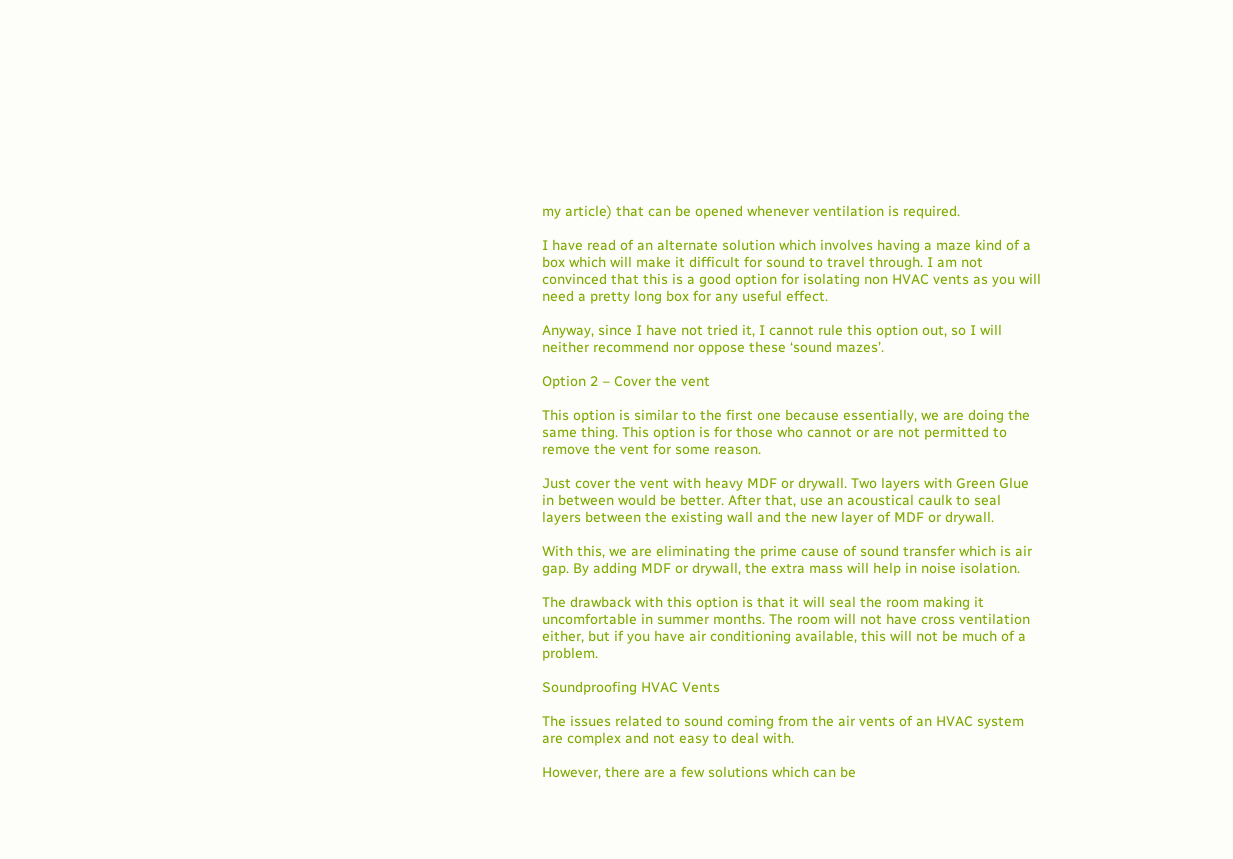my article) that can be opened whenever ventilation is required.

I have read of an alternate solution which involves having a maze kind of a box which will make it difficult for sound to travel through. I am not convinced that this is a good option for isolating non HVAC vents as you will need a pretty long box for any useful effect.

Anyway, since I have not tried it, I cannot rule this option out, so I will neither recommend nor oppose these ‘sound mazes’.

Option 2 – Cover the vent

This option is similar to the first one because essentially, we are doing the same thing. This option is for those who cannot or are not permitted to remove the vent for some reason.

Just cover the vent with heavy MDF or drywall. Two layers with Green Glue in between would be better. After that, use an acoustical caulk to seal layers between the existing wall and the new layer of MDF or drywall.

With this, we are eliminating the prime cause of sound transfer which is air gap. By adding MDF or drywall, the extra mass will help in noise isolation.

The drawback with this option is that it will seal the room making it uncomfortable in summer months. The room will not have cross ventilation either, but if you have air conditioning available, this will not be much of a problem.

Soundproofing HVAC Vents

The issues related to sound coming from the air vents of an HVAC system are complex and not easy to deal with.

However, there are a few solutions which can be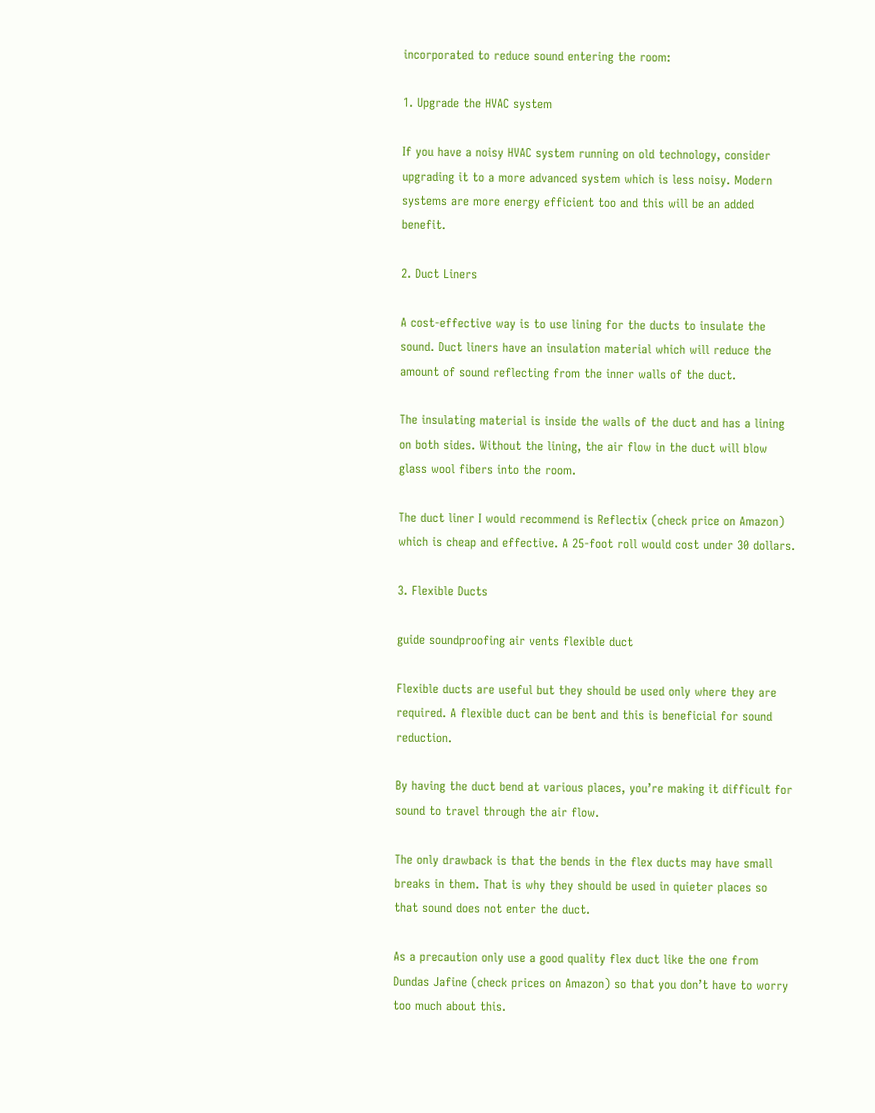incorporated to reduce sound entering the room:

1. Upgrade the HVAC system

If you have a noisy HVAC system running on old technology, consider upgrading it to a more advanced system which is less noisy. Modern systems are more energy efficient too and this will be an added benefit.

2. Duct Liners

A cost-effective way is to use lining for the ducts to insulate the sound. Duct liners have an insulation material which will reduce the amount of sound reflecting from the inner walls of the duct.

The insulating material is inside the walls of the duct and has a lining on both sides. Without the lining, the air flow in the duct will blow glass wool fibers into the room.

The duct liner I would recommend is Reflectix (check price on Amazon) which is cheap and effective. A 25-foot roll would cost under 30 dollars.

3. Flexible Ducts

guide soundproofing air vents flexible duct

Flexible ducts are useful but they should be used only where they are required. A flexible duct can be bent and this is beneficial for sound reduction.

By having the duct bend at various places, you’re making it difficult for sound to travel through the air flow.

The only drawback is that the bends in the flex ducts may have small breaks in them. That is why they should be used in quieter places so that sound does not enter the duct.

As a precaution only use a good quality flex duct like the one from Dundas Jafine (check prices on Amazon) so that you don’t have to worry too much about this.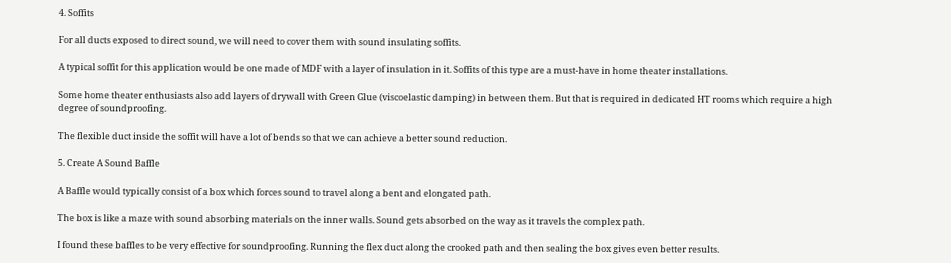4. Soffits

For all ducts exposed to direct sound, we will need to cover them with sound insulating soffits.

A typical soffit for this application would be one made of MDF with a layer of insulation in it. Soffits of this type are a must-have in home theater installations.

Some home theater enthusiasts also add layers of drywall with Green Glue (viscoelastic damping) in between them. But that is required in dedicated HT rooms which require a high degree of soundproofing.

The flexible duct inside the soffit will have a lot of bends so that we can achieve a better sound reduction.

5. Create A Sound Baffle

A Baffle would typically consist of a box which forces sound to travel along a bent and elongated path.

The box is like a maze with sound absorbing materials on the inner walls. Sound gets absorbed on the way as it travels the complex path.

I found these baffles to be very effective for soundproofing. Running the flex duct along the crooked path and then sealing the box gives even better results.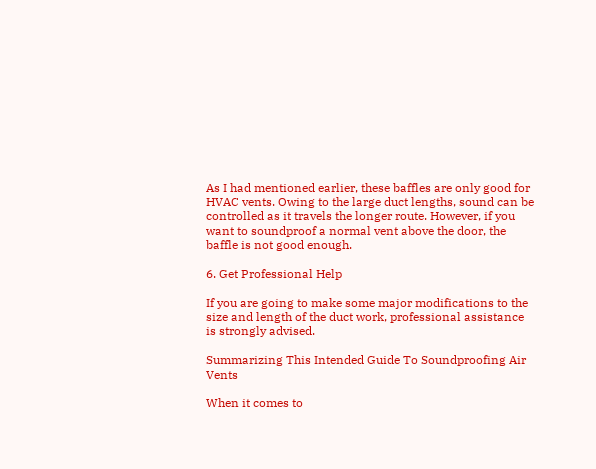As I had mentioned earlier, these baffles are only good for HVAC vents. Owing to the large duct lengths, sound can be controlled as it travels the longer route. However, if you want to soundproof a normal vent above the door, the baffle is not good enough.

6. Get Professional Help

If you are going to make some major modifications to the size and length of the duct work, professional assistance is strongly advised.

Summarizing This Intended Guide To Soundproofing Air Vents

When it comes to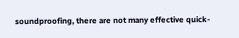soundproofing, there are not many effective quick-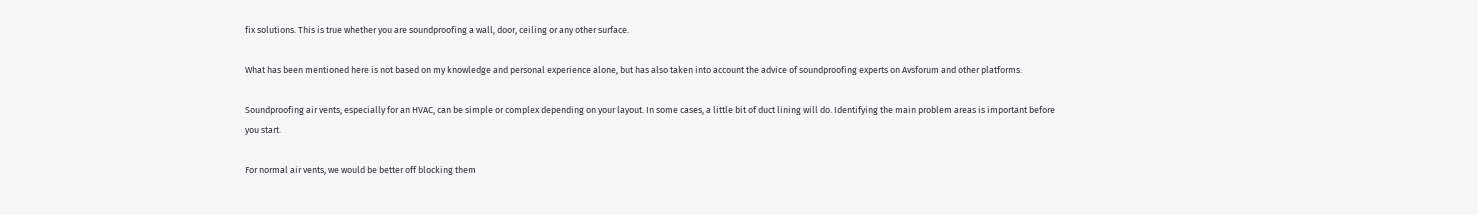fix solutions. This is true whether you are soundproofing a wall, door, ceiling or any other surface.

What has been mentioned here is not based on my knowledge and personal experience alone, but has also taken into account the advice of soundproofing experts on Avsforum and other platforms.

Soundproofing air vents, especially for an HVAC, can be simple or complex depending on your layout. In some cases, a little bit of duct lining will do. Identifying the main problem areas is important before you start.

For normal air vents, we would be better off blocking them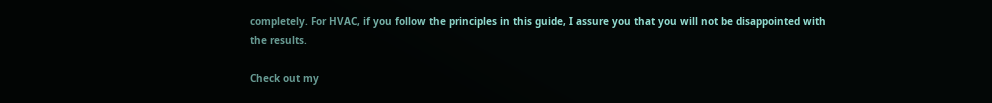completely. For HVAC, if you follow the principles in this guide, I assure you that you will not be disappointed with the results.

Check out my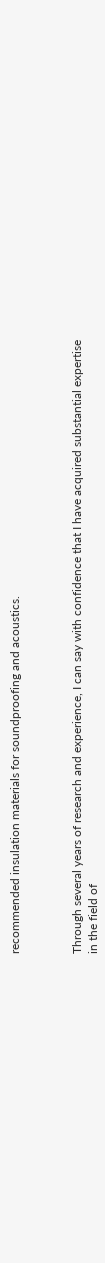recommended insulation materials for soundproofing and acoustics.



Through several years of research and experience, I can say with confidence that I have acquired substantial expertise in the field of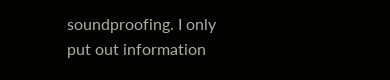soundproofing. I only put out information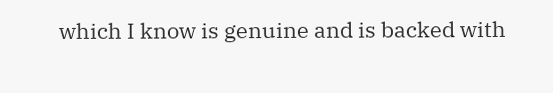which I know is genuine and is backed with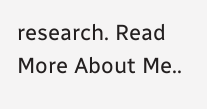research. Read More About Me..